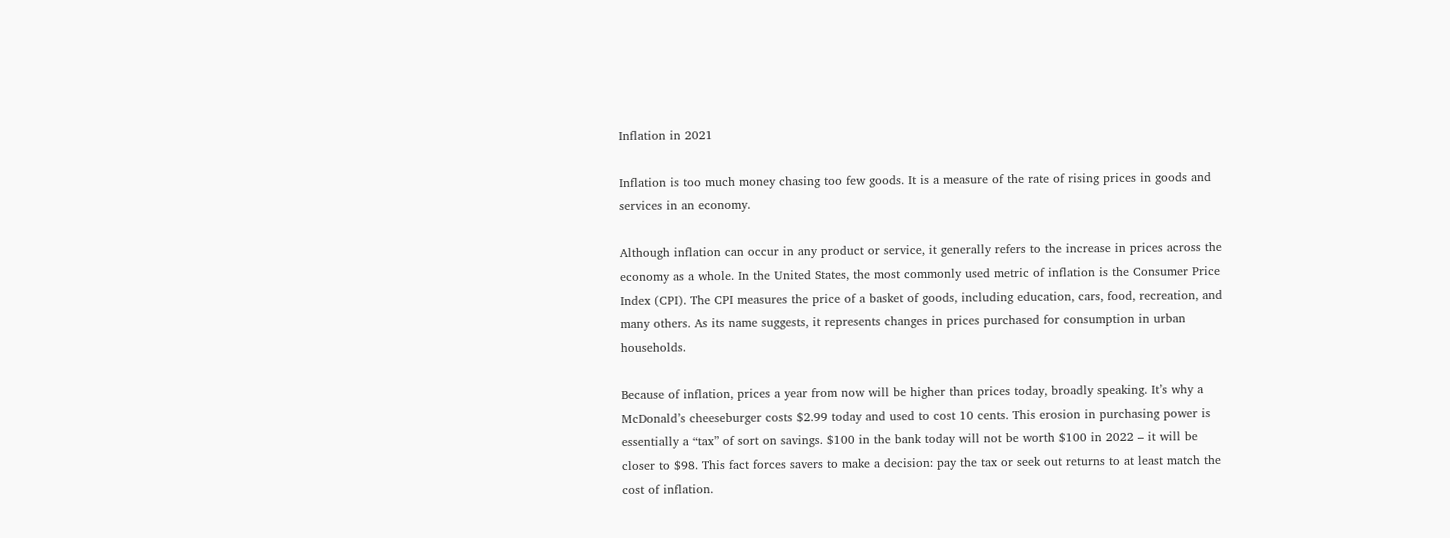Inflation in 2021

Inflation is too much money chasing too few goods. It is a measure of the rate of rising prices in goods and services in an economy.

Although inflation can occur in any product or service, it generally refers to the increase in prices across the economy as a whole. In the United States, the most commonly used metric of inflation is the Consumer Price Index (CPI). The CPI measures the price of a basket of goods, including education, cars, food, recreation, and many others. As its name suggests, it represents changes in prices purchased for consumption in urban households.

Because of inflation, prices a year from now will be higher than prices today, broadly speaking. It’s why a McDonald’s cheeseburger costs $2.99 today and used to cost 10 cents. This erosion in purchasing power is essentially a “tax” of sort on savings. $100 in the bank today will not be worth $100 in 2022 – it will be closer to $98. This fact forces savers to make a decision: pay the tax or seek out returns to at least match the cost of inflation.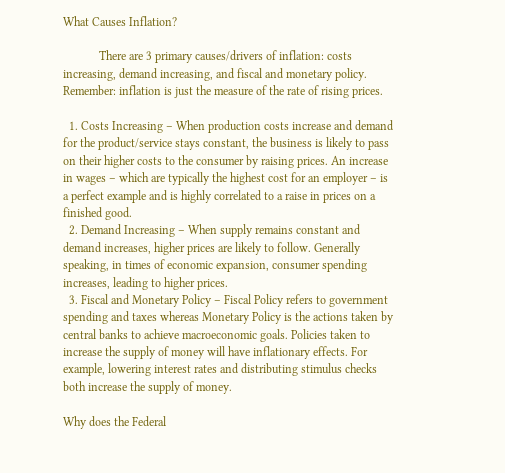What Causes Inflation?

            There are 3 primary causes/drivers of inflation: costs increasing, demand increasing, and fiscal and monetary policy. Remember: inflation is just the measure of the rate of rising prices.

  1. Costs Increasing – When production costs increase and demand for the product/service stays constant, the business is likely to pass on their higher costs to the consumer by raising prices. An increase in wages – which are typically the highest cost for an employer – is a perfect example and is highly correlated to a raise in prices on a finished good.
  2. Demand Increasing – When supply remains constant and demand increases, higher prices are likely to follow. Generally speaking, in times of economic expansion, consumer spending increases, leading to higher prices.
  3. Fiscal and Monetary Policy – Fiscal Policy refers to government spending and taxes whereas Monetary Policy is the actions taken by central banks to achieve macroeconomic goals. Policies taken to increase the supply of money will have inflationary effects. For example, lowering interest rates and distributing stimulus checks both increase the supply of money.

Why does the Federal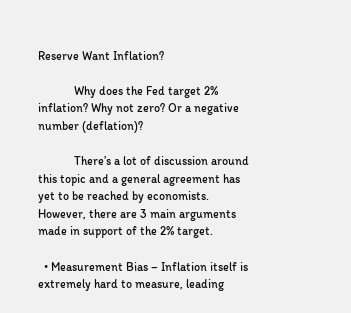Reserve Want Inflation?

            Why does the Fed target 2% inflation? Why not zero? Or a negative number (deflation)?

            There’s a lot of discussion around this topic and a general agreement has yet to be reached by economists. However, there are 3 main arguments made in support of the 2% target.

  • Measurement Bias – Inflation itself is extremely hard to measure, leading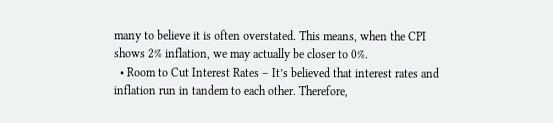many to believe it is often overstated. This means, when the CPI shows 2% inflation, we may actually be closer to 0%.
  • Room to Cut Interest Rates – It’s believed that interest rates and inflation run in tandem to each other. Therefore,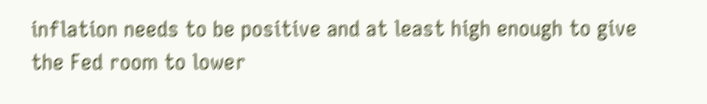inflation needs to be positive and at least high enough to give the Fed room to lower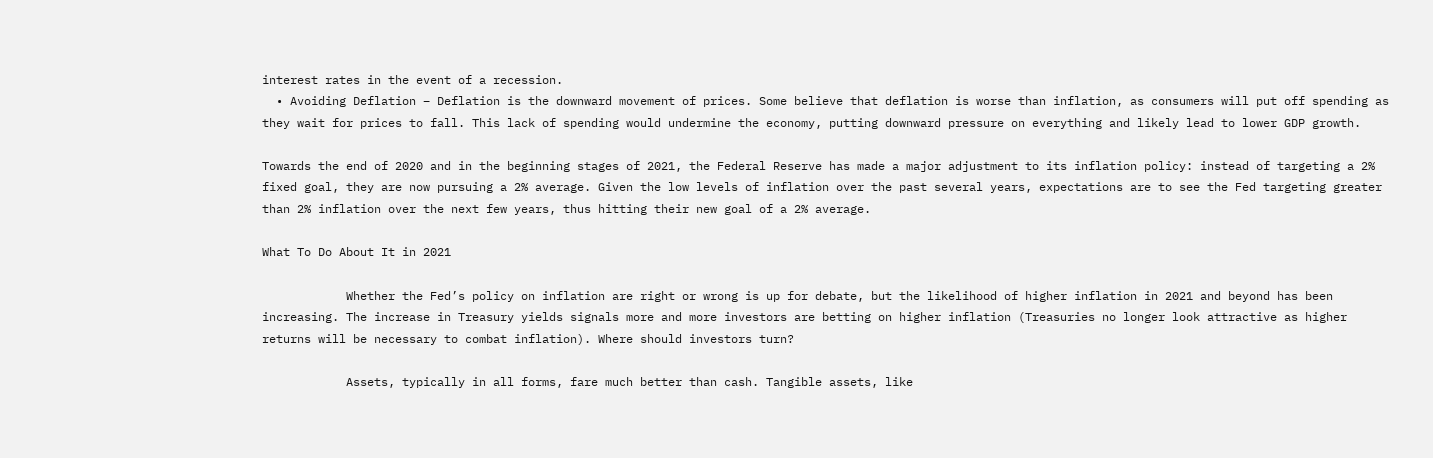interest rates in the event of a recession.
  • Avoiding Deflation – Deflation is the downward movement of prices. Some believe that deflation is worse than inflation, as consumers will put off spending as they wait for prices to fall. This lack of spending would undermine the economy, putting downward pressure on everything and likely lead to lower GDP growth.

Towards the end of 2020 and in the beginning stages of 2021, the Federal Reserve has made a major adjustment to its inflation policy: instead of targeting a 2% fixed goal, they are now pursuing a 2% average. Given the low levels of inflation over the past several years, expectations are to see the Fed targeting greater than 2% inflation over the next few years, thus hitting their new goal of a 2% average.

What To Do About It in 2021

            Whether the Fed’s policy on inflation are right or wrong is up for debate, but the likelihood of higher inflation in 2021 and beyond has been increasing. The increase in Treasury yields signals more and more investors are betting on higher inflation (Treasuries no longer look attractive as higher returns will be necessary to combat inflation). Where should investors turn?

            Assets, typically in all forms, fare much better than cash. Tangible assets, like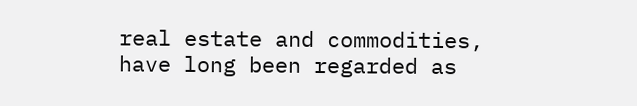real estate and commodities, have long been regarded as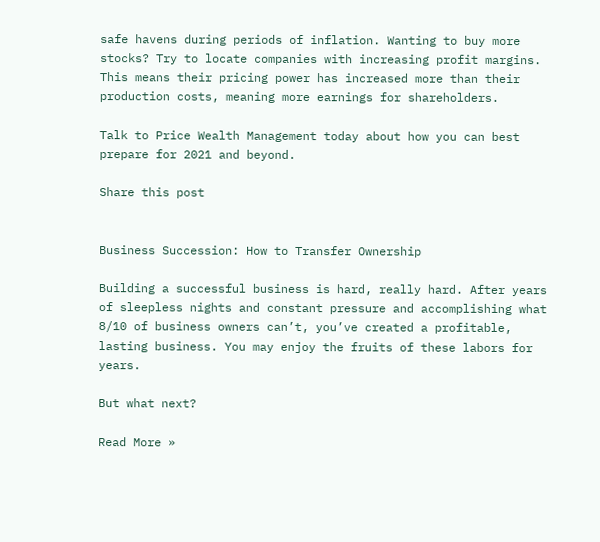safe havens during periods of inflation. Wanting to buy more stocks? Try to locate companies with increasing profit margins. This means their pricing power has increased more than their production costs, meaning more earnings for shareholders.

Talk to Price Wealth Management today about how you can best prepare for 2021 and beyond.

Share this post


Business Succession: How to Transfer Ownership

Building a successful business is hard, really hard. After years of sleepless nights and constant pressure and accomplishing what 8/10 of business owners can’t, you’ve created a profitable, lasting business. You may enjoy the fruits of these labors for years.

But what next?

Read More »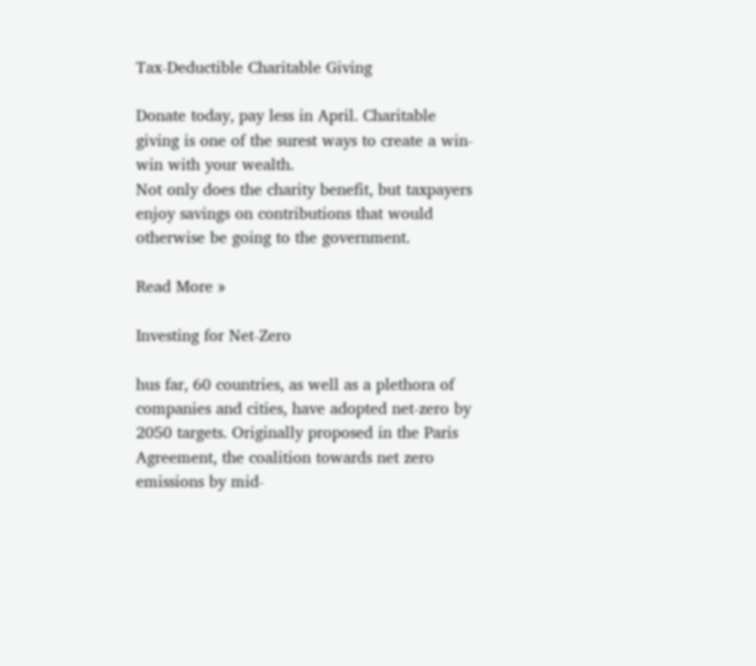Tax-Deductible Charitable Giving

Donate today, pay less in April. Charitable giving is one of the surest ways to create a win-win with your wealth.
Not only does the charity benefit, but taxpayers enjoy savings on contributions that would otherwise be going to the government.

Read More »

Investing for Net-Zero

hus far, 60 countries, as well as a plethora of companies and cities, have adopted net-zero by 2050 targets. Originally proposed in the Paris Agreement, the coalition towards net zero emissions by mid-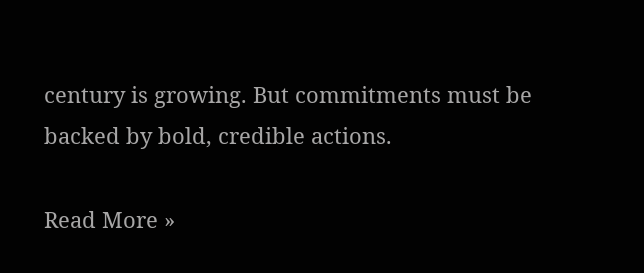century is growing. But commitments must be backed by bold, credible actions.

Read More »